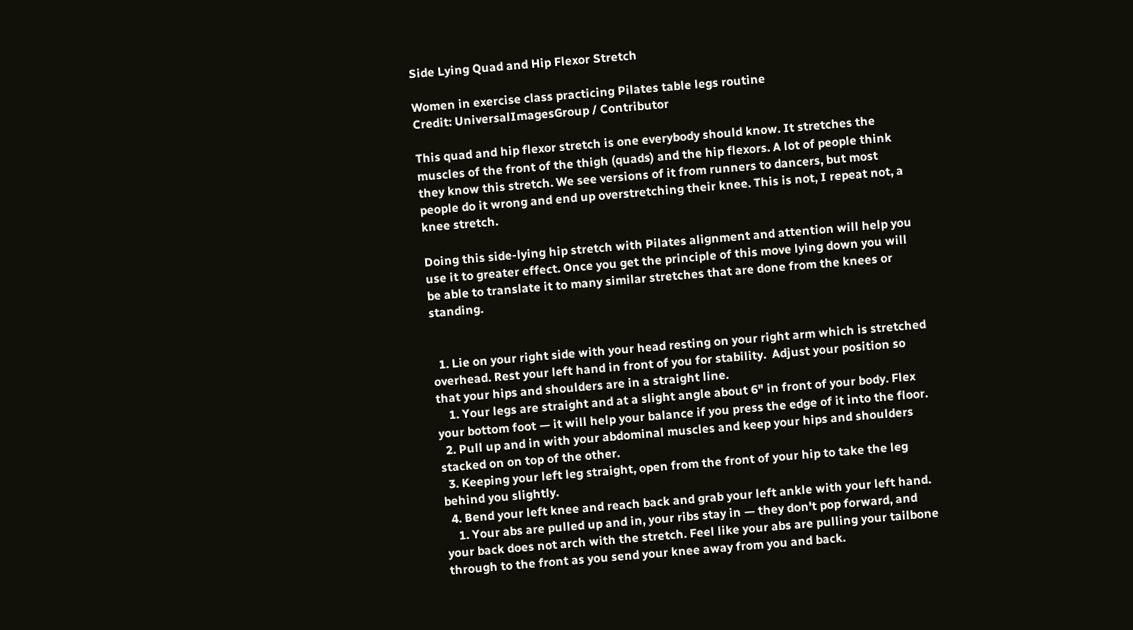Side Lying Quad and Hip Flexor Stretch

Women in exercise class practicing Pilates table legs routine
Credit: UniversalImagesGroup / Contributor

This quad and hip flexor stretch is one everybody should know. It stretches the muscles of the front of the thigh (quads) and the hip flexors. A lot of people think they know this stretch. We see versions of it from runners to dancers, but most people do it wrong and end up overstretching their knee. This is not, I repeat not, a knee stretch.

Doing this side-lying hip stretch with Pilates alignment and attention will help you use it to greater effect. Once you get the principle of this move lying down you will be able to translate it to many similar stretches that are done from the knees or standing.


  1. Lie on your right side with your head resting on your right arm which is stretched overhead. Rest your left hand in front of you for stability.  Adjust your position so that your hips and shoulders are in a straight line.
    1. Your legs are straight and at a slight angle about 6" in front of your body. Flex your bottom foot — it will help your balance if you press the edge of it into the floor.
  2. Pull up and in with your abdominal muscles and keep your hips and shoulders stacked on on top of the other.
  3. Keeping your left leg straight, open from the front of your hip to take the leg behind you slightly.
  4. Bend your left knee and reach back and grab your left ankle with your left hand.
    1. Your abs are pulled up and in, your ribs stay in — they don't pop forward, and your back does not arch with the stretch. Feel like your abs are pulling your tailbone through to the front as you send your knee away from you and back.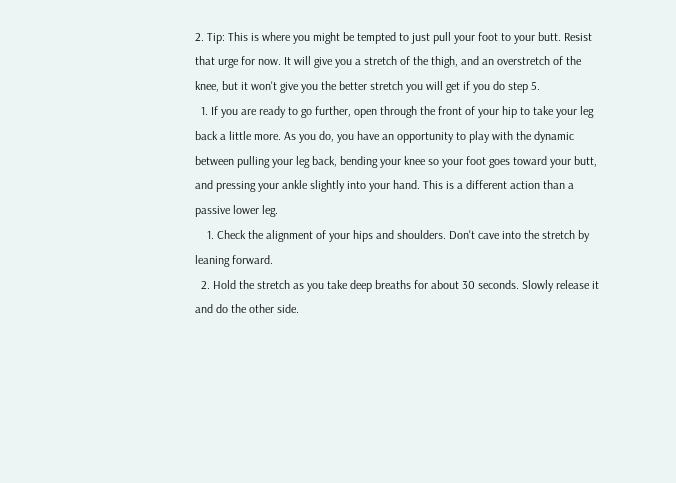2. Tip: This is where you might be tempted to just pull your foot to your butt. Resist that urge for now. It will give you a stretch of the thigh, and an overstretch of the knee, but it won't give you the better stretch you will get if you do step 5.
  1. If you are ready to go further, open through the front of your hip to take your leg back a little more. As you do, you have an opportunity to play with the dynamic between pulling your leg back, bending your knee so your foot goes toward your butt, and pressing your ankle slightly into your hand. This is a different action than a passive lower leg.
    1. Check the alignment of your hips and shoulders. Don't cave into the stretch by leaning forward.
  2. Hold the stretch as you take deep breaths for about 30 seconds. Slowly release it and do the other side.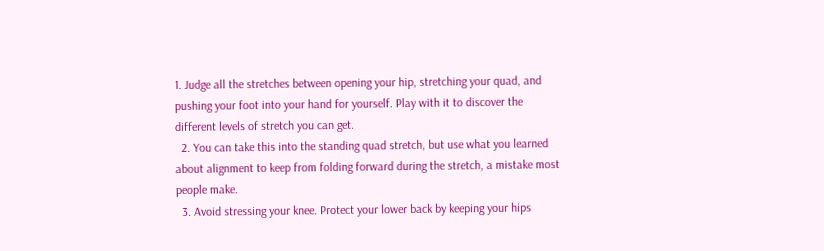1. Judge all the stretches between opening your hip, stretching your quad, and pushing your foot into your hand for yourself. Play with it to discover the different levels of stretch you can get.
  2. You can take this into the standing quad stretch, but use what you learned about alignment to keep from folding forward during the stretch, a mistake most people make.
  3. Avoid stressing your knee. Protect your lower back by keeping your hips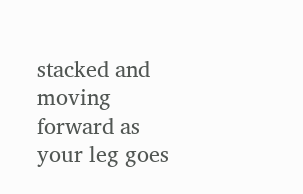stacked and moving forward as your leg goes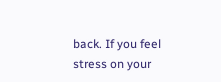back. If you feel stress on your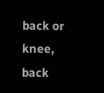back or knee, back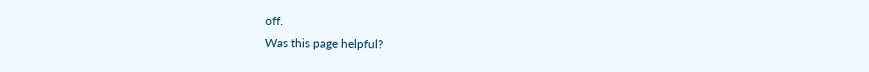off.
Was this page helpful?